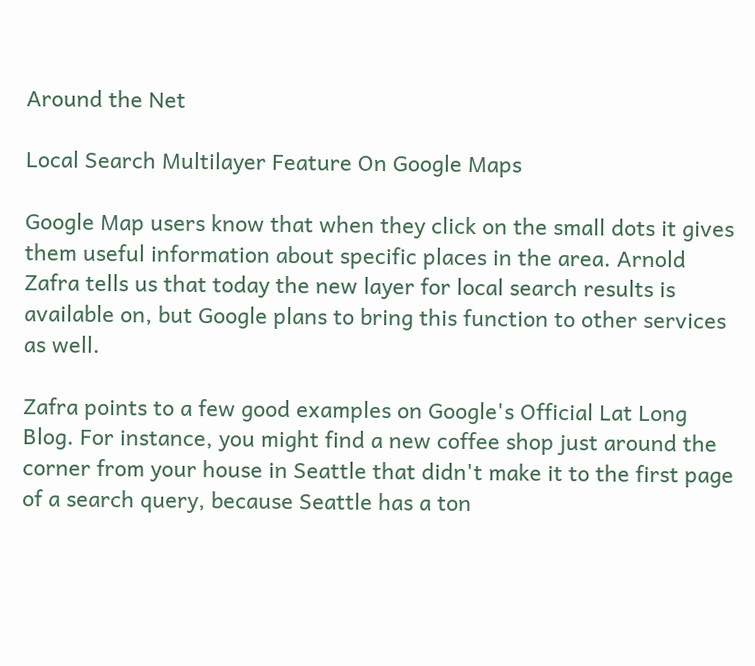Around the Net

Local Search Multilayer Feature On Google Maps

Google Map users know that when they click on the small dots it gives them useful information about specific places in the area. Arnold Zafra tells us that today the new layer for local search results is available on, but Google plans to bring this function to other services as well.

Zafra points to a few good examples on Google's Official Lat Long Blog. For instance, you might find a new coffee shop just around the corner from your house in Seattle that didn't make it to the first page of a search query, because Seattle has a ton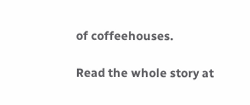of coffeehouses.

Read the whole story at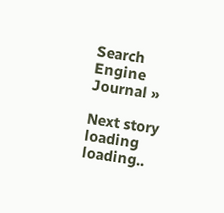Search Engine Journal »

Next story loading loading..